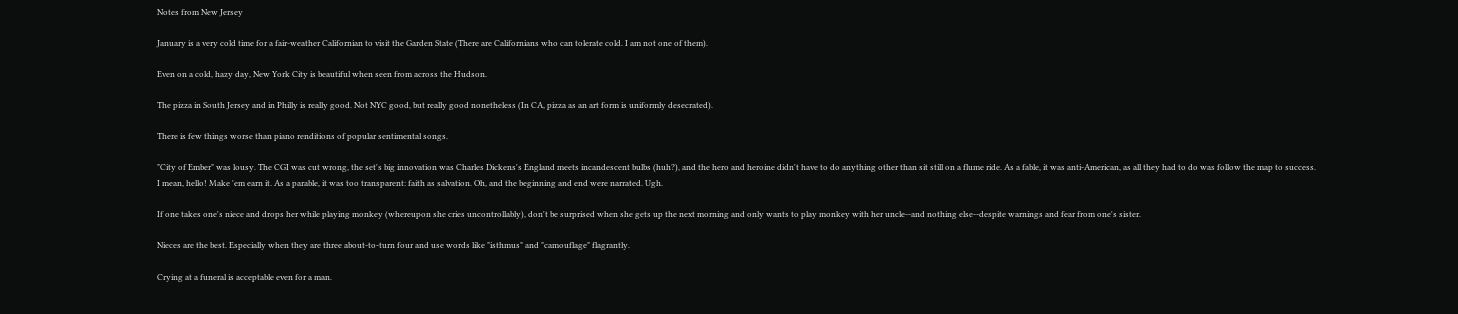Notes from New Jersey

January is a very cold time for a fair-weather Californian to visit the Garden State (There are Californians who can tolerate cold. I am not one of them).

Even on a cold, hazy day, New York City is beautiful when seen from across the Hudson.

The pizza in South Jersey and in Philly is really good. Not NYC good, but really good nonetheless (In CA, pizza as an art form is uniformly desecrated).

There is few things worse than piano renditions of popular sentimental songs.

"City of Ember" was lousy. The CGI was cut wrong, the set's big innovation was Charles Dickens's England meets incandescent bulbs (huh?), and the hero and heroine didn't have to do anything other than sit still on a flume ride. As a fable, it was anti-American, as all they had to do was follow the map to success. I mean, hello! Make 'em earn it. As a parable, it was too transparent: faith as salvation. Oh, and the beginning and end were narrated. Ugh.

If one takes one's niece and drops her while playing monkey (whereupon she cries uncontrollably), don't be surprised when she gets up the next morning and only wants to play monkey with her uncle--and nothing else--despite warnings and fear from one's sister.

Nieces are the best. Especially when they are three about-to-turn four and use words like "isthmus" and "camouflage" flagrantly.

Crying at a funeral is acceptable even for a man.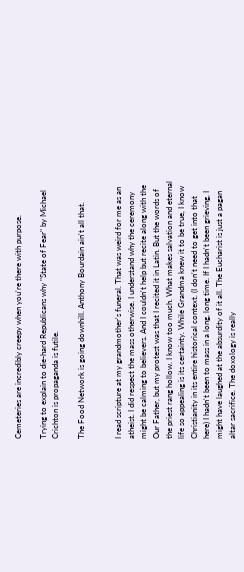Cemeteries are incredibly creepy when you're there with purpose.

Trying to explain to die-hard Republicans why "State of Fear" by Michael Crichton is propaganda is futile.

The Food Network is going downhill. Anthony Bourdain ain't all that.


I read scripture at my grandmother's funeral. That was weird for me as an atheist. I did respect the mass otherwise. I understand why the ceremony might be calming to believers. And I couldn't help but recite along with the Our Father, but my protest was that I recited it in Latin. But the words of the priest rang hollow. I know too much. What makes salvation and eternal life so appealing is its certainty. While Grandma knew it to be true, I know Christianity in its entire historical context. (I don't need to get into that here) I hadn't been to mass in a long, long time. If I hadn't been grieving, I might have laughed at the absurdity of it all. The Eucharist is just a pagan altar sacrifice. The doxology is really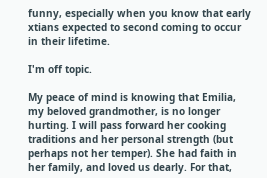funny, especially when you know that early xtians expected to second coming to occur in their lifetime.

I'm off topic.

My peace of mind is knowing that Emilia, my beloved grandmother, is no longer hurting. I will pass forward her cooking traditions and her personal strength (but perhaps not her temper). She had faith in her family, and loved us dearly. For that,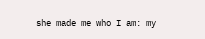she made me who I am: my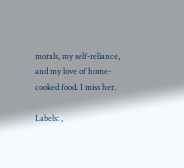morals, my self-reliance, and my love of home-cooked food. I miss her.

Labels: ,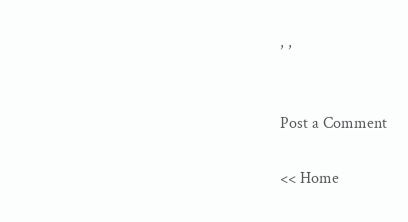, ,


Post a Comment

<< Home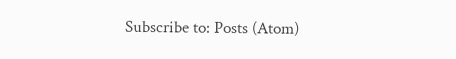Subscribe to: Posts (Atom)